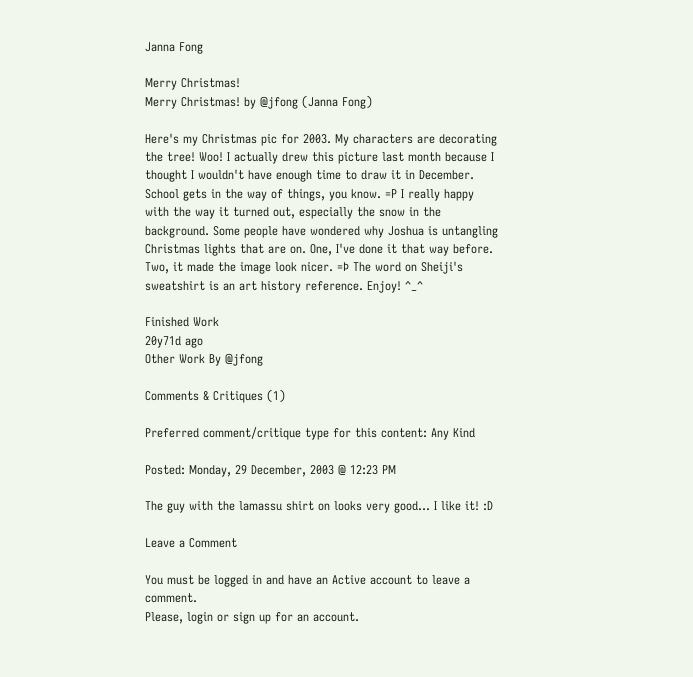Janna Fong

Merry Christmas!
Merry Christmas! by @jfong (Janna Fong)

Here's my Christmas pic for 2003. My characters are decorating the tree! Woo! I actually drew this picture last month because I thought I wouldn't have enough time to draw it in December. School gets in the way of things, you know. =P I really happy with the way it turned out, especially the snow in the background. Some people have wondered why Joshua is untangling Christmas lights that are on. One, I've done it that way before. Two, it made the image look nicer. =Þ The word on Sheiji's sweatshirt is an art history reference. Enjoy! ^_^

Finished Work
20y71d ago
Other Work By @jfong

Comments & Critiques (1)

Preferred comment/critique type for this content: Any Kind

Posted: Monday, 29 December, 2003 @ 12:23 PM

The guy with the lamassu shirt on looks very good... I like it! :D

Leave a Comment

You must be logged in and have an Active account to leave a comment.
Please, login or sign up for an account.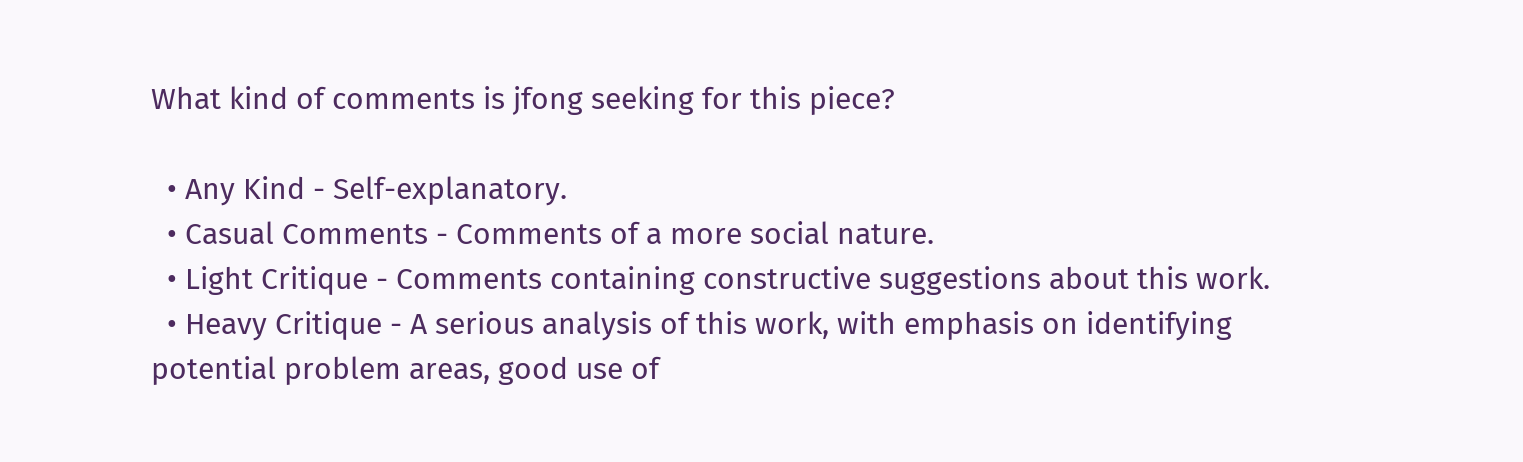What kind of comments is jfong seeking for this piece?

  • Any Kind - Self-explanatory.
  • Casual Comments - Comments of a more social nature.
  • Light Critique - Comments containing constructive suggestions about this work.
  • Heavy Critique - A serious analysis of this work, with emphasis on identifying potential problem areas, good use of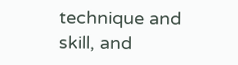technique and skill, and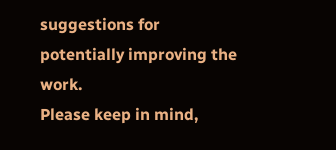suggestions for potentially improving the work.
Please keep in mind,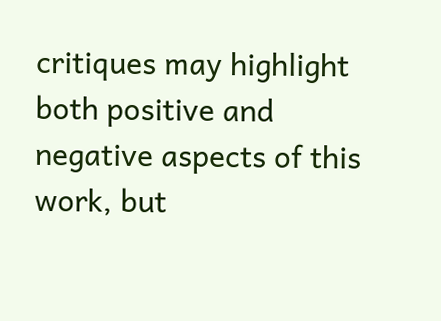critiques may highlight both positive and negative aspects of this work, but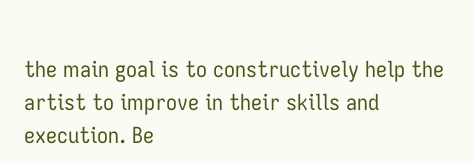the main goal is to constructively help the artist to improve in their skills and execution. Be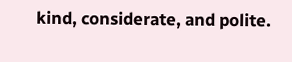kind, considerate, and polite.